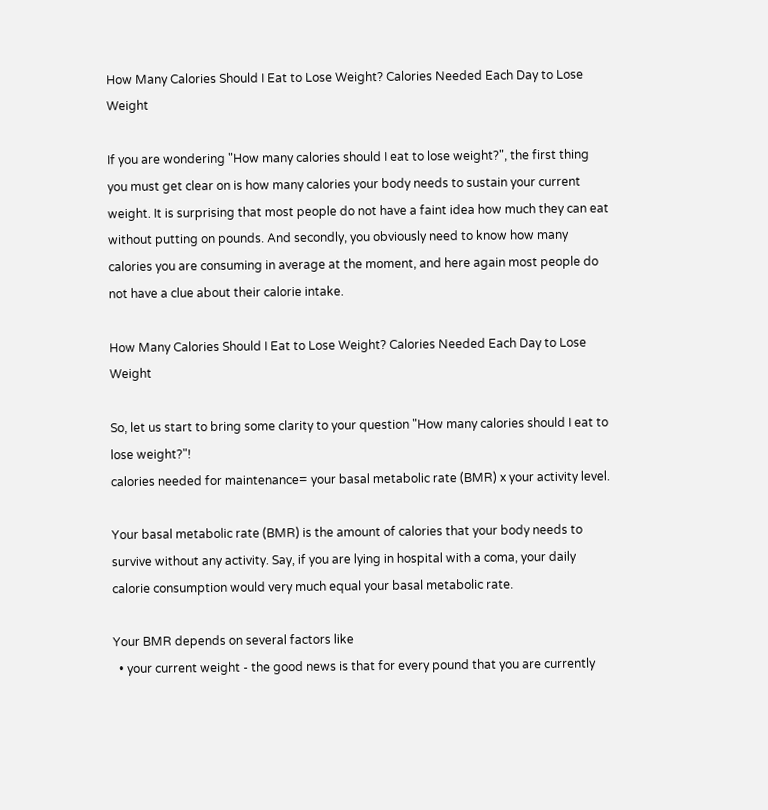How Many Calories Should I Eat to Lose Weight? Calories Needed Each Day to Lose Weight

If you are wondering "How many calories should I eat to lose weight?", the first thing you must get clear on is how many calories your body needs to sustain your current weight. It is surprising that most people do not have a faint idea how much they can eat without putting on pounds. And secondly, you obviously need to know how many calories you are consuming in average at the moment, and here again most people do not have a clue about their calorie intake.

How Many Calories Should I Eat to Lose Weight? Calories Needed Each Day to Lose Weight

So, let us start to bring some clarity to your question "How many calories should I eat to lose weight?"!
calories needed for maintenance= your basal metabolic rate (BMR) x your activity level.

Your basal metabolic rate (BMR) is the amount of calories that your body needs to survive without any activity. Say, if you are lying in hospital with a coma, your daily calorie consumption would very much equal your basal metabolic rate.

Your BMR depends on several factors like
  • your current weight - the good news is that for every pound that you are currently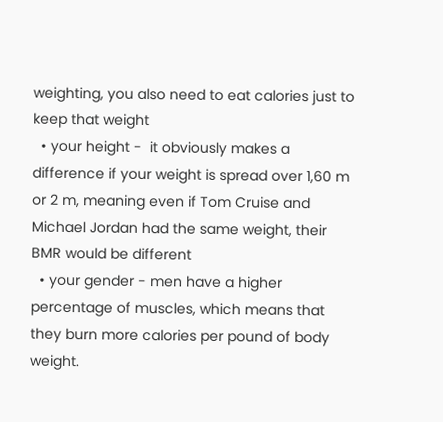weighting, you also need to eat calories just to keep that weight
  • your height -  it obviously makes a difference if your weight is spread over 1,60 m or 2 m, meaning even if Tom Cruise and Michael Jordan had the same weight, their BMR would be different
  • your gender - men have a higher percentage of muscles, which means that they burn more calories per pound of body weight.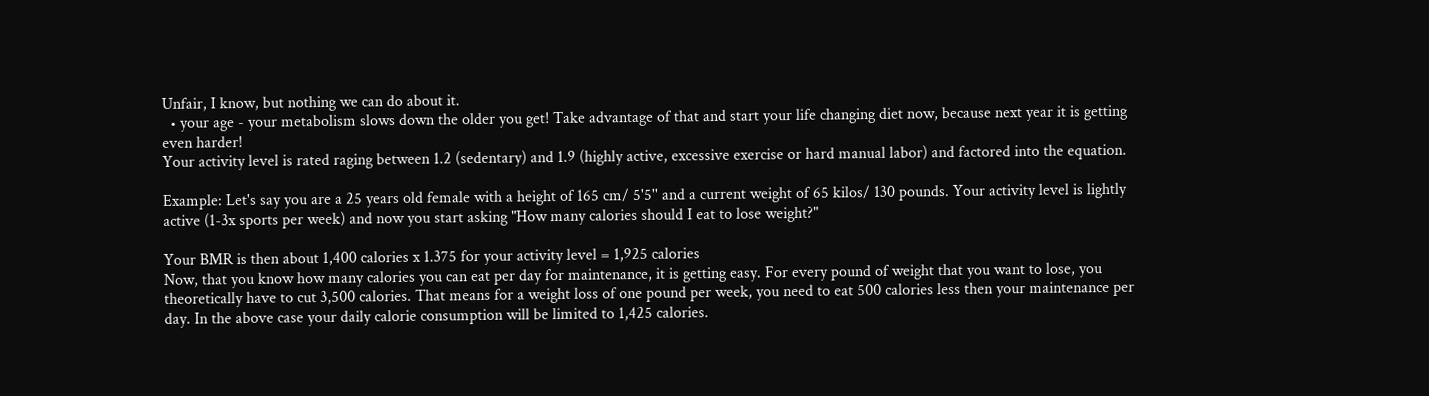Unfair, I know, but nothing we can do about it.
  • your age - your metabolism slows down the older you get! Take advantage of that and start your life changing diet now, because next year it is getting even harder!
Your activity level is rated raging between 1.2 (sedentary) and 1.9 (highly active, excessive exercise or hard manual labor) and factored into the equation.

Example: Let's say you are a 25 years old female with a height of 165 cm/ 5'5'' and a current weight of 65 kilos/ 130 pounds. Your activity level is lightly active (1-3x sports per week) and now you start asking "How many calories should I eat to lose weight?"

Your BMR is then about 1,400 calories x 1.375 for your activity level = 1,925 calories
Now, that you know how many calories you can eat per day for maintenance, it is getting easy. For every pound of weight that you want to lose, you theoretically have to cut 3,500 calories. That means for a weight loss of one pound per week, you need to eat 500 calories less then your maintenance per day. In the above case your daily calorie consumption will be limited to 1,425 calories.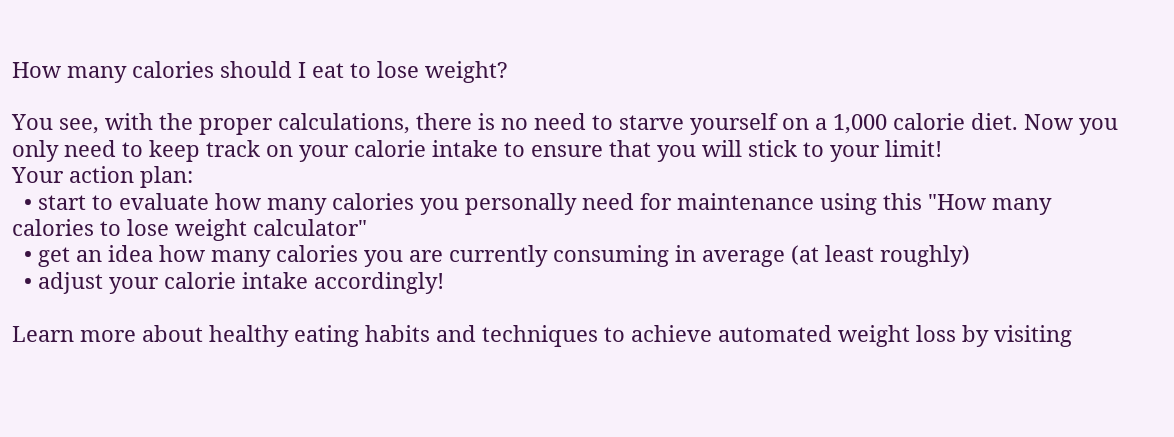How many calories should I eat to lose weight?

You see, with the proper calculations, there is no need to starve yourself on a 1,000 calorie diet. Now you only need to keep track on your calorie intake to ensure that you will stick to your limit!
Your action plan:
  • start to evaluate how many calories you personally need for maintenance using this "How many calories to lose weight calculator"
  • get an idea how many calories you are currently consuming in average (at least roughly)
  • adjust your calorie intake accordingly!

Learn more about healthy eating habits and techniques to achieve automated weight loss by visiting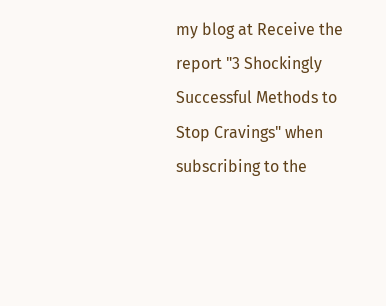my blog at Receive the report "3 Shockingly Successful Methods to Stop Cravings" when subscribing to the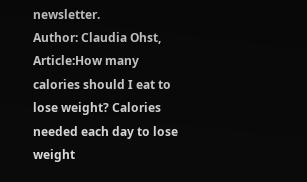newsletter.
Author: Claudia Ohst, Article:How many calories should I eat to lose weight? Calories needed each day to lose weight